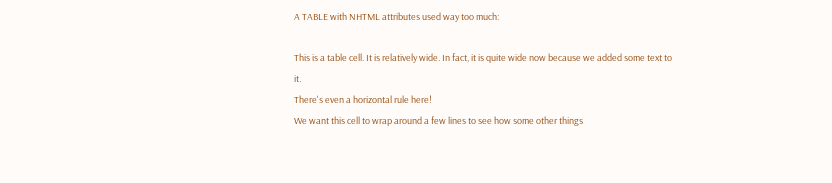A TABLE with NHTML attributes used way too much:

This is a table cell. It is relatively wide. In fact, it is quite wide now because we added some text to it.
There's even a horizontal rule here!
We want this cell to wrap around a few lines to see how some other things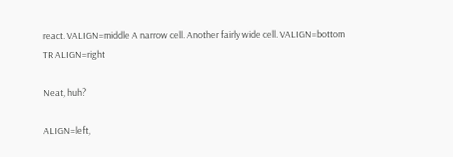react. VALIGN=middle A narrow cell. Another fairly wide cell. VALIGN=bottom
TR ALIGN=right

Neat, huh?

ALIGN=left,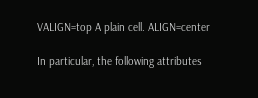VALIGN=top A plain cell. ALIGN=center

In particular, the following attributes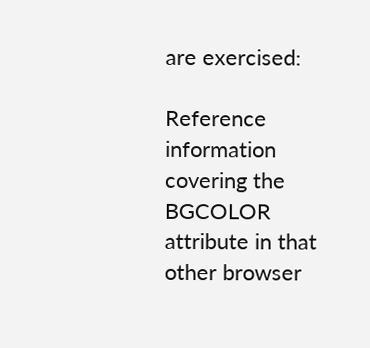are exercised:

Reference information covering the BGCOLOR attribute in that other browser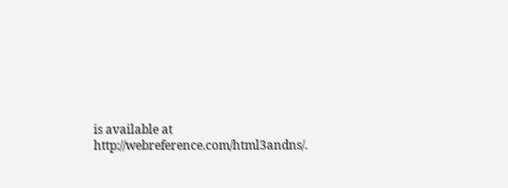is available at http://webreference.com/html3andns/.